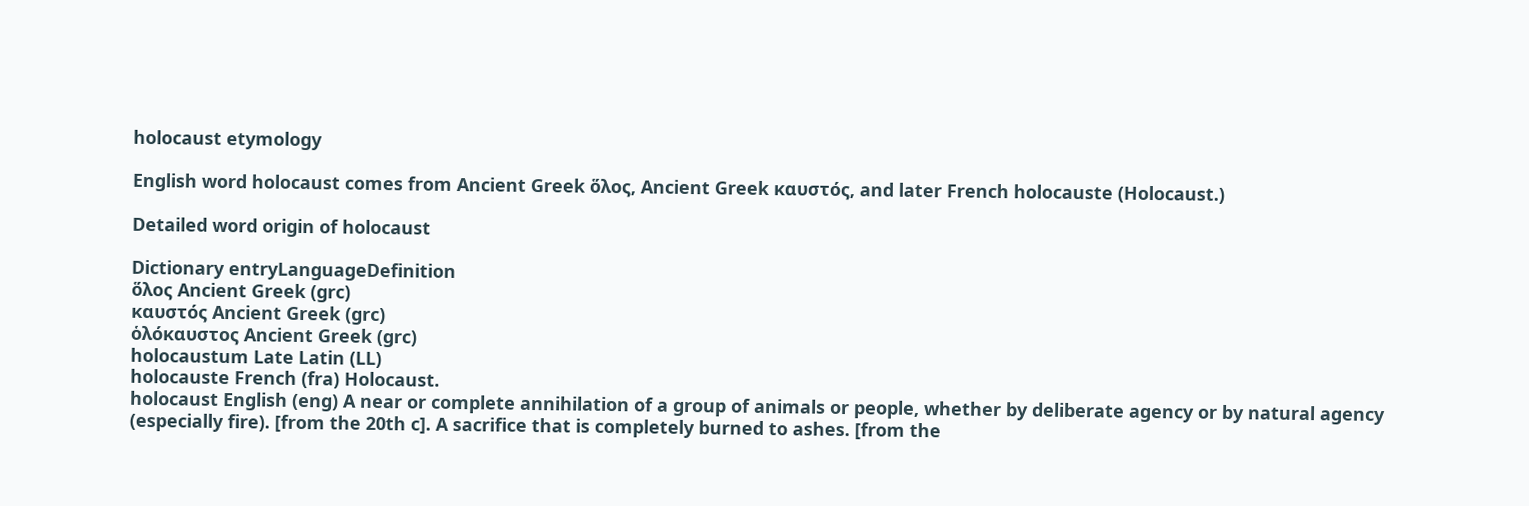holocaust etymology

English word holocaust comes from Ancient Greek ὅλος, Ancient Greek καυστός, and later French holocauste (Holocaust.)

Detailed word origin of holocaust

Dictionary entryLanguageDefinition
ὅλος Ancient Greek (grc)
καυστός Ancient Greek (grc)
ὁλόκαυστος Ancient Greek (grc)
holocaustum Late Latin (LL)
holocauste French (fra) Holocaust.
holocaust English (eng) A near or complete annihilation of a group of animals or people, whether by deliberate agency or by natural agency (especially fire). [from the 20th c]. A sacrifice that is completely burned to ashes. [from the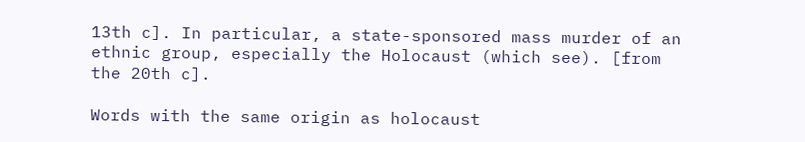13th c]. In particular, a state-sponsored mass murder of an ethnic group, especially the Holocaust (which see). [from the 20th c].

Words with the same origin as holocaust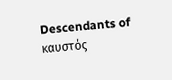Descendants of καυστός